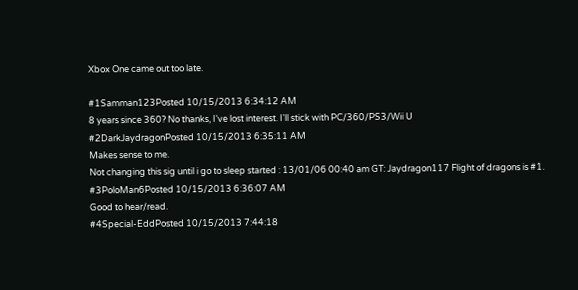Xbox One came out too late.

#1Samman123Posted 10/15/2013 6:34:12 AM
8 years since 360? No thanks, I've lost interest. I'll stick with PC/360/PS3/Wii U
#2DarkJaydragonPosted 10/15/2013 6:35:11 AM
Makes sense to me.
Not changing this sig until i go to sleep started : 13/01/06 00:40 am GT: Jaydragon117 Flight of dragons is #1.
#3PoloMan6Posted 10/15/2013 6:36:07 AM
Good to hear/read.
#4Special-EddPosted 10/15/2013 7:44:18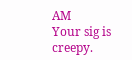AM
Your sig is creepy.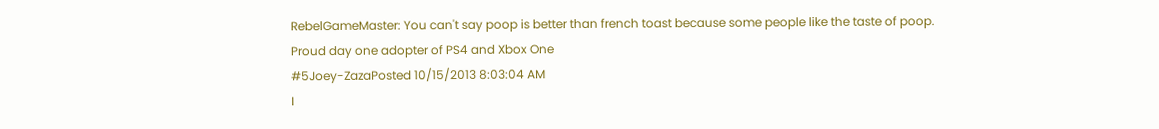RebelGameMaster: You can't say poop is better than french toast because some people like the taste of poop.
Proud day one adopter of PS4 and Xbox One
#5Joey-ZazaPosted 10/15/2013 8:03:04 AM
I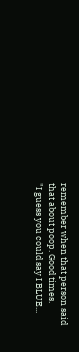remember when that person said that about poop. Good times.
"I guess you could say I BLUE...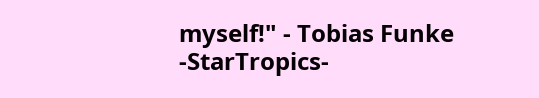myself!" - Tobias Funke
-StarTropics-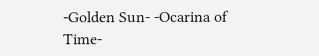-Golden Sun- -Ocarina of Time-